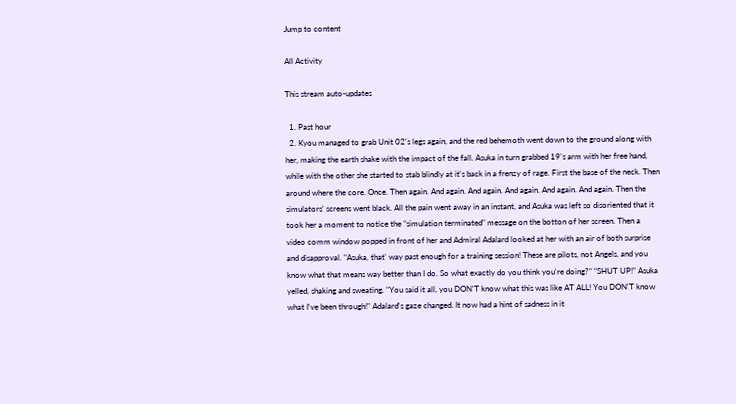Jump to content

All Activity

This stream auto-updates

  1. Past hour
  2. Kyou managed to grab Unit 02's legs again, and the red behemoth went down to the ground along with her, making the earth shake with the impact of the fall. Asuka in turn grabbed 19's arm with her free hand, while with the other she started to stab blindly at it's back in a frenzy of rage. First the base of the neck. Then around where the core. Once. Then again. And again. And again. And again. And again. And again. Then the simulators' screens went black. All the pain went away in an instant, and Asuka was left so disoriented that it took her a moment to notice the "simulation terminated" message on the botton of her screen. Then a video comm window popped in front of her and Admiral Adalard looked at her with an air of both surprise and disapproval. "Asuka, that' way past enough for a training session! These are pilots, not Angels, and you know what that means way better than I do. So what exactly do you think you're doing?" "SHUT UP!" Asuka yelled, shaking and sweating. "You said it all, you DON'T know what this was like AT ALL! You DON'T know what I've been through!" Adalard's gaze changed. It now had a hint of sadness in it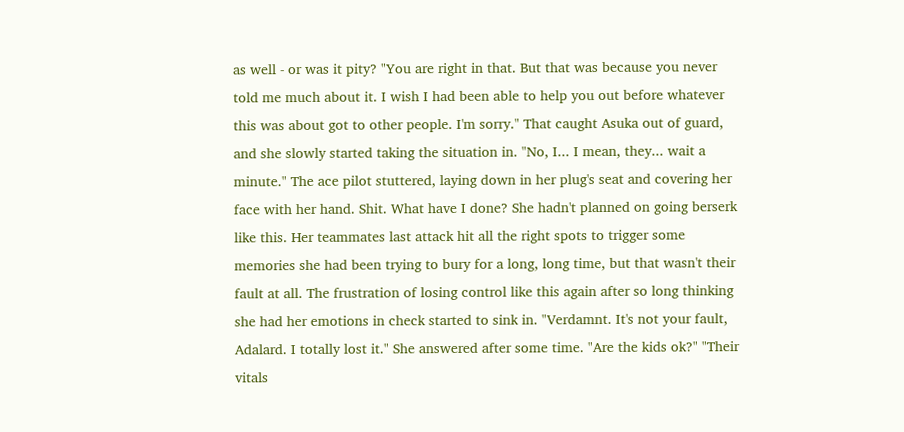as well - or was it pity? "You are right in that. But that was because you never told me much about it. I wish I had been able to help you out before whatever this was about got to other people. I'm sorry." That caught Asuka out of guard, and she slowly started taking the situation in. "No, I... I mean, they... wait a minute." The ace pilot stuttered, laying down in her plug's seat and covering her face with her hand. Shit. What have I done? She hadn't planned on going berserk like this. Her teammates last attack hit all the right spots to trigger some memories she had been trying to bury for a long, long time, but that wasn't their fault at all. The frustration of losing control like this again after so long thinking she had her emotions in check started to sink in. "Verdamnt. It's not your fault, Adalard. I totally lost it." She answered after some time. "Are the kids ok?" "Their vitals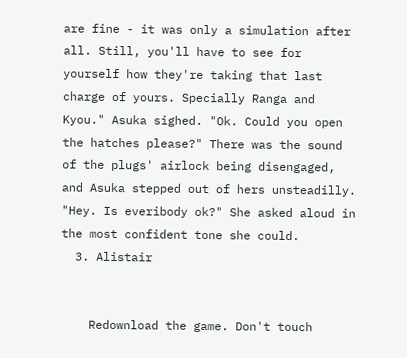are fine - it was only a simulation after all. Still, you'll have to see for yourself how they're taking that last charge of yours. Specially Ranga and Kyou." Asuka sighed. "Ok. Could you open the hatches please?" There was the sound of the plugs' airlock being disengaged, and Asuka stepped out of hers unsteadilly. "Hey. Is everibody ok?" She asked aloud in the most confident tone she could.
  3. Alistair


    Redownload the game. Don't touch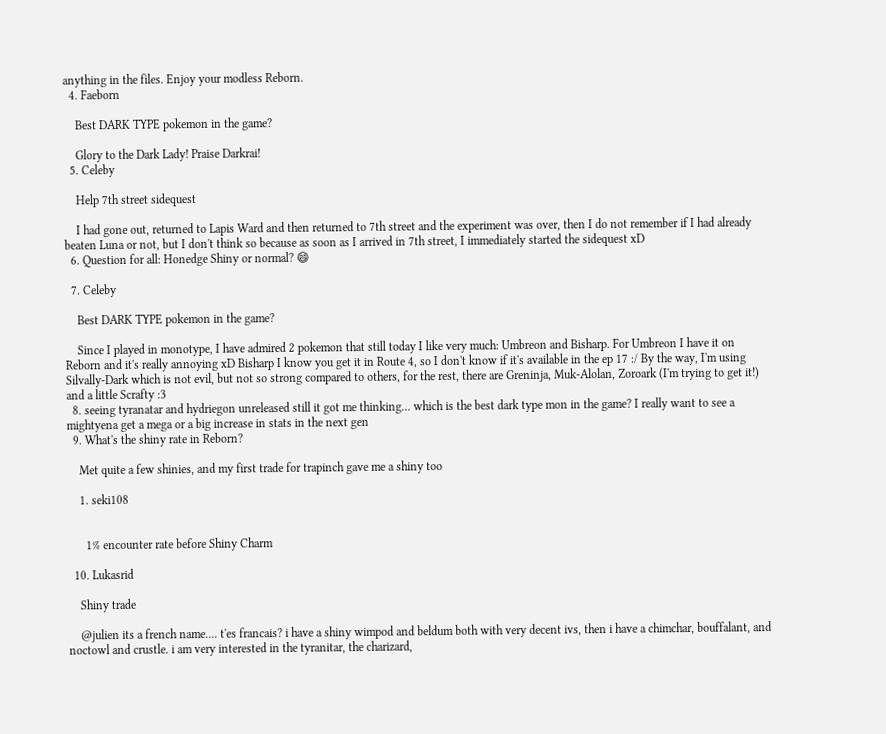anything in the files. Enjoy your modless Reborn.
  4. Faeborn

    Best DARK TYPE pokemon in the game?

    Glory to the Dark Lady! Praise Darkrai!
  5. Celeby

    Help 7th street sidequest

    I had gone out, returned to Lapis Ward and then returned to 7th street and the experiment was over, then I do not remember if I had already beaten Luna or not, but I don't think so because as soon as I arrived in 7th street, I immediately started the sidequest xD
  6. Question for all: Honedge Shiny or normal? 😄

  7. Celeby

    Best DARK TYPE pokemon in the game?

    Since I played in monotype, I have admired 2 pokemon that still today I like very much: Umbreon and Bisharp. For Umbreon I have it on Reborn and it's really annoying xD Bisharp I know you get it in Route 4, so I don't know if it's available in the ep 17 :/ By the way, I'm using Silvally-Dark which is not evil, but not so strong compared to others, for the rest, there are Greninja, Muk-Alolan, Zoroark (I'm trying to get it!) and a little Scrafty :3
  8. seeing tyranatar and hydriegon unreleased still it got me thinking... which is the best dark type mon in the game? I really want to see a mightyena get a mega or a big increase in stats in the next gen
  9. What's the shiny rate in Reborn?

    Met quite a few shinies, and my first trade for trapinch gave me a shiny too

    1. seki108


      1% encounter rate before Shiny Charm

  10. Lukasrid

    Shiny trade

    @julien its a french name.... t'es francais? i have a shiny wimpod and beldum both with very decent ivs, then i have a chimchar, bouffalant, and noctowl and crustle. i am very interested in the tyranitar, the charizard,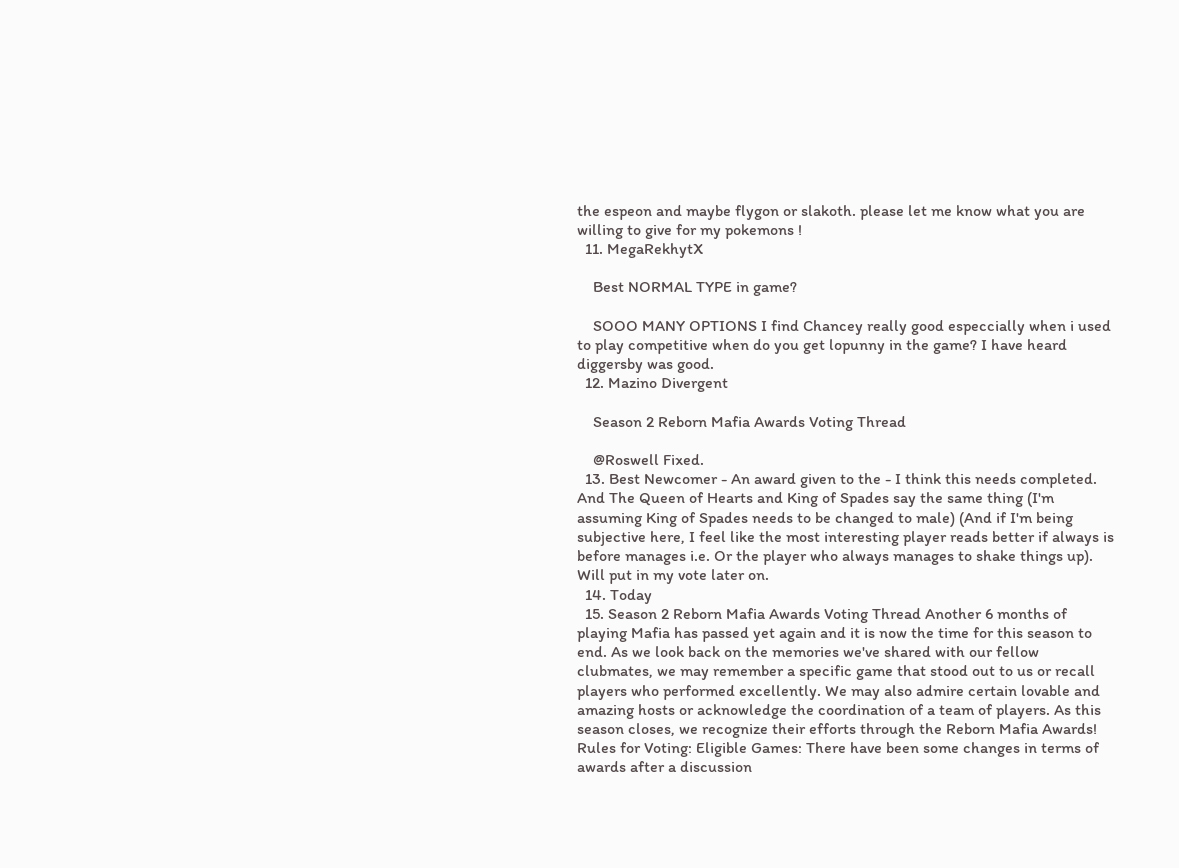the espeon and maybe flygon or slakoth. please let me know what you are willing to give for my pokemons !
  11. MegaRekhytX

    Best NORMAL TYPE in game?

    SOOO MANY OPTIONS I find Chancey really good especcially when i used to play competitive when do you get lopunny in the game? I have heard diggersby was good.
  12. Mazino Divergent

    Season 2 Reborn Mafia Awards Voting Thread

    @Roswell Fixed.
  13. Best Newcomer - An award given to the - I think this needs completed. And The Queen of Hearts and King of Spades say the same thing (I'm assuming King of Spades needs to be changed to male) (And if I'm being subjective here, I feel like the most interesting player reads better if always is before manages i.e. Or the player who always manages to shake things up). Will put in my vote later on.
  14. Today
  15. Season 2 Reborn Mafia Awards Voting Thread Another 6 months of playing Mafia has passed yet again and it is now the time for this season to end. As we look back on the memories we've shared with our fellow clubmates, we may remember a specific game that stood out to us or recall players who performed excellently. We may also admire certain lovable and amazing hosts or acknowledge the coordination of a team of players. As this season closes, we recognize their efforts through the Reborn Mafia Awards! Rules for Voting: Eligible Games: There have been some changes in terms of awards after a discussion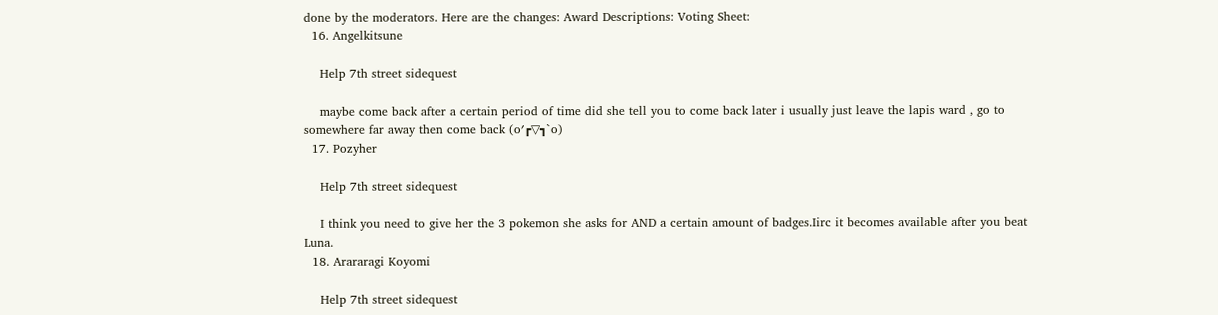done by the moderators. Here are the changes: Award Descriptions: Voting Sheet:
  16. Angelkitsune

    Help 7th street sidequest

    maybe come back after a certain period of time did she tell you to come back later i usually just leave the lapis ward , go to somewhere far away then come back (o′┏▽┓`o)
  17. Pozyher

    Help 7th street sidequest

    I think you need to give her the 3 pokemon she asks for AND a certain amount of badges.Iirc it becomes available after you beat Luna.
  18. Arararagi Koyomi

    Help 7th street sidequest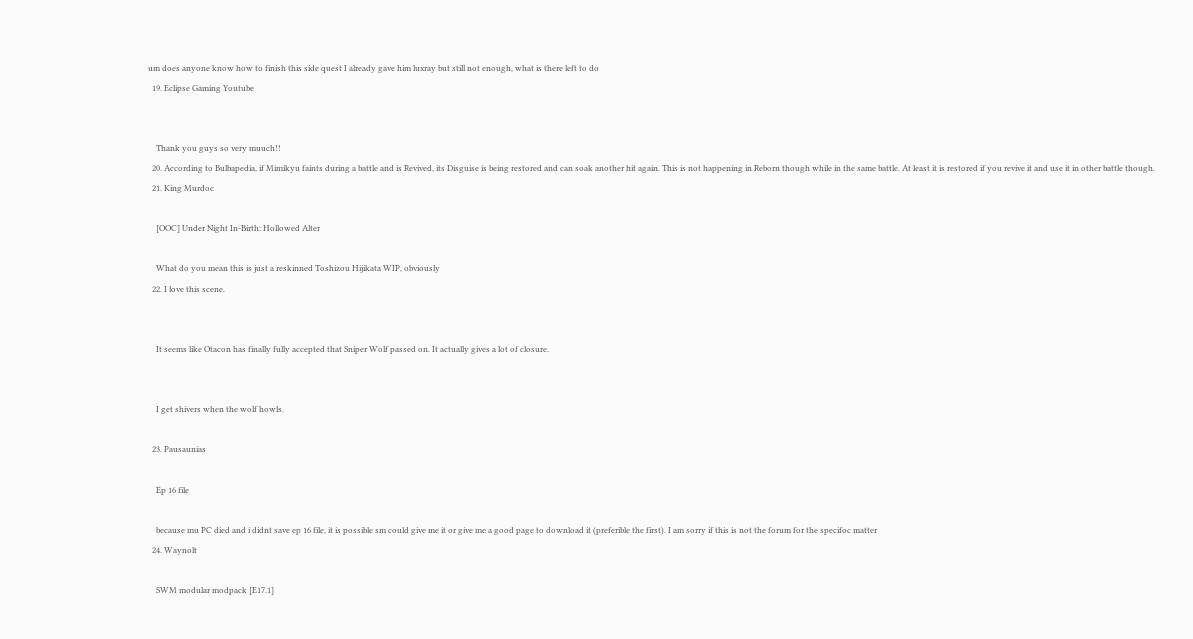um does anyone know how to finish this side quest I already gave him luxray but still not enough, what is there left to do
  19. Eclipse Gaming Youtube


    Thank you guys so very muuch!!
  20. According to Bulbapedia, if Mimikyu faints during a battle and is Revived, its Disguise is being restored and can soak another hit again. This is not happening in Reborn though while in the same battle. At least it is restored if you revive it and use it in other battle though.
  21. King Murdoc

    [OOC] Under Night In-Birth: Hollowed Alter

    What do you mean this is just a reskinned Toshizou Hijikata WIP, obviously
  22. I love this scene.


    It seems like Otacon has finally fully accepted that Sniper Wolf passed on. It actually gives a lot of closure.


    I get shivers when the wolf howls.

  23. Pausaunias

    Ep 16 file

    because mu PC died and i didnt save ep 16 file, it is possible sm could give me it or give me a good page to download it (preferible the first). I am sorry if this is not the forum for the specifoc matter
  24. Waynolt

    SWM modular modpack [E17.1]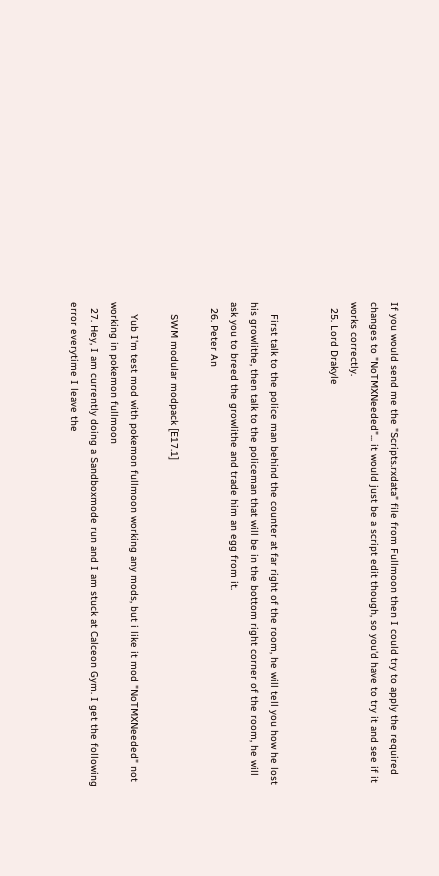If you would send me the "Scripts.rxdata" file from Fullmoon then I could try to apply the required changes to "NoTMXNeeded"... it would just be a script edit though, so you'd have to try it and see if it works correctly.
  25. Lord Drakyle


    First talk to the police man behind the counter at far right of the room, he will tell you how he lost his growlithe, then talk to the policeman that will be in the bottom right corner of the room, he will ask you to breed the growlithe and trade him an egg from it.
  26. Peter An

    SWM modular modpack [E17.1]

    Yub I'm test mod with pokemon fullmoon working any mods, but i like it mod "NoTMXNeeded" not working in pokemon fullmoon
  27. Hey, I am currently doing a Sandboxmode run and I am stuck at Calceon Gym. I get the following error everytime I leave the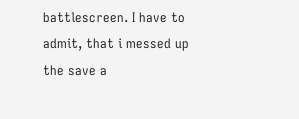battlescreen. I have to admit, that i messed up the save a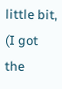little bit, (I got the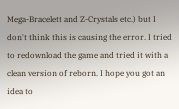Mega-Bracelett and Z-Crystals etc.) but I don't think this is causing the error. I tried to redownload the game and tried it with a clean version of reborn. I hope you got an idea to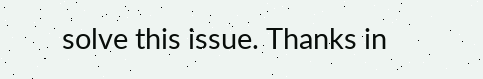solve this issue. Thanks in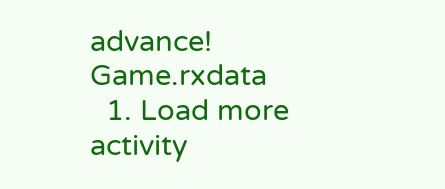advance! Game.rxdata
  1. Load more activity